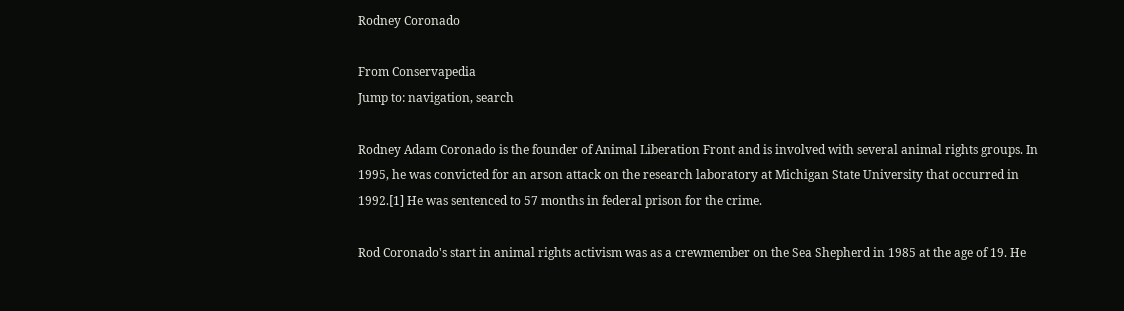Rodney Coronado

From Conservapedia
Jump to: navigation, search

Rodney Adam Coronado is the founder of Animal Liberation Front and is involved with several animal rights groups. In 1995, he was convicted for an arson attack on the research laboratory at Michigan State University that occurred in 1992.[1] He was sentenced to 57 months in federal prison for the crime.

Rod Coronado's start in animal rights activism was as a crewmember on the Sea Shepherd in 1985 at the age of 19. He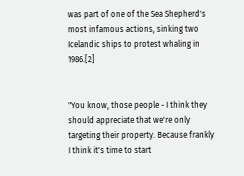was part of one of the Sea Shepherd's most infamous actions, sinking two Icelandic ships to protest whaling in 1986.[2]


"You know, those people - I think they should appreciate that we're only targeting their property. Because frankly I think it's time to start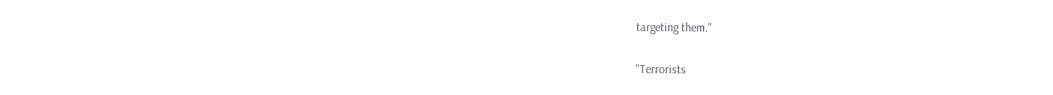targeting them."

"Terrorists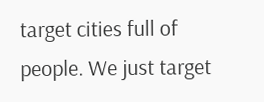target cities full of people. We just target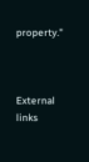property."



External links